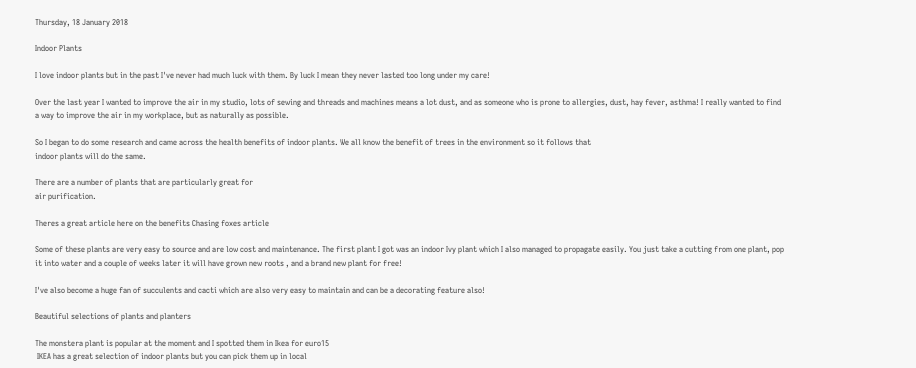Thursday, 18 January 2018

Indoor Plants

I love indoor plants but in the past I've never had much luck with them. By luck I mean they never lasted too long under my care!

Over the last year I wanted to improve the air in my studio, lots of sewing and threads and machines means a lot dust, and as someone who is prone to allergies, dust, hay fever, asthma! I really wanted to find a way to improve the air in my workplace, but as naturally as possible.

So I began to do some research and came across the health benefits of indoor plants. We all know the benefit of trees in the environment so it follows that
indoor plants will do the same.

There are a number of plants that are particularly great for
air purification.

Theres a great article here on the benefits Chasing foxes article

Some of these plants are very easy to source and are low cost and maintenance. The first plant I got was an indoor Ivy plant which I also managed to propagate easily. You just take a cutting from one plant, pop it into water and a couple of weeks later it will have grown new roots , and a brand new plant for free!

I've also become a huge fan of succulents and cacti which are also very easy to maintain and can be a decorating feature also!

Beautiful selections of plants and planters

The monstera plant is popular at the moment and I spotted them in Ikea for euro15
 IKEA has a great selection of indoor plants but you can pick them up in local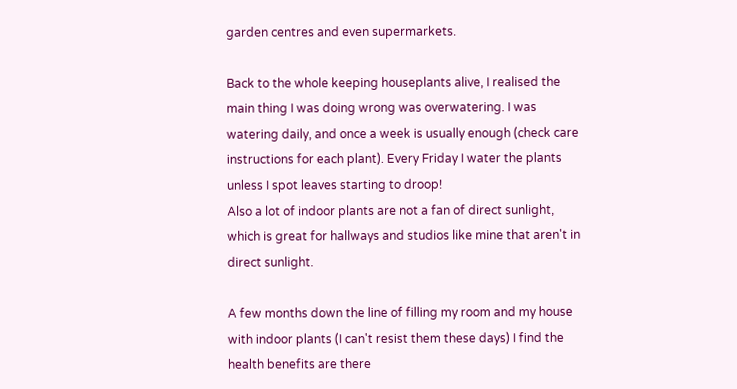garden centres and even supermarkets.

Back to the whole keeping houseplants alive, I realised the main thing I was doing wrong was overwatering. I was watering daily, and once a week is usually enough (check care instructions for each plant). Every Friday I water the plants unless I spot leaves starting to droop!
Also a lot of indoor plants are not a fan of direct sunlight, which is great for hallways and studios like mine that aren't in direct sunlight.

A few months down the line of filling my room and my house with indoor plants (I can't resist them these days) I find the health benefits are there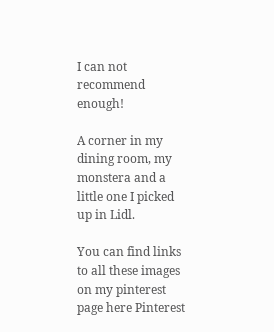I can not recommend enough!

A corner in my dining room, my monstera and a little one I picked up in Lidl.

You can find links to all these images on my pinterest page here Pinterest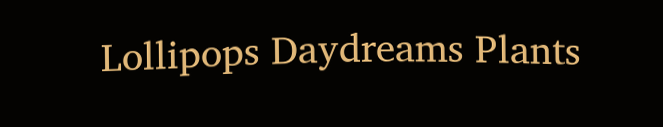Lollipops Daydreams Plants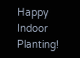Happy Indoor Planting!